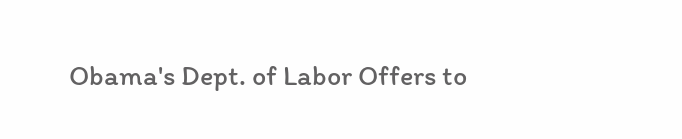Obama's Dept. of Labor Offers to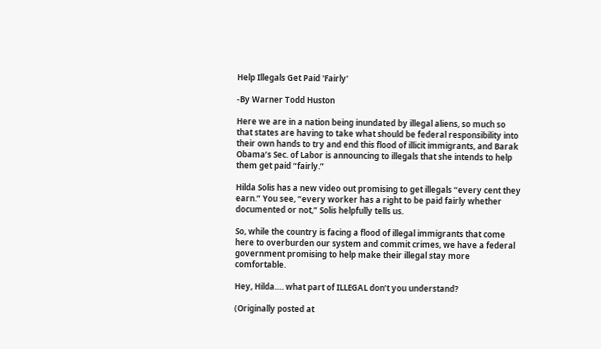Help Illegals Get Paid 'Fairly'

-By Warner Todd Huston

Here we are in a nation being inundated by illegal aliens, so much so that states are having to take what should be federal responsibility into their own hands to try and end this flood of illicit immigrants, and Barak Obama’s Sec. of Labor is announcing to illegals that she intends to help them get paid “fairly.”

Hilda Solis has a new video out promising to get illegals “every cent they earn.” You see, “every worker has a right to be paid fairly whether documented or not,” Solis helpfully tells us.

So, while the country is facing a flood of illegal immigrants that come here to overburden our system and commit crimes, we have a federal government promising to help make their illegal stay more comfortable.

Hey, Hilda…. what part of ILLEGAL don’t you understand?

(Originally posted at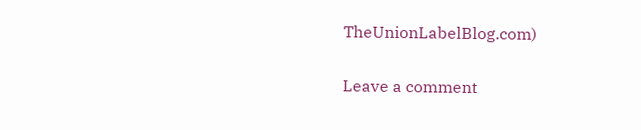TheUnionLabelBlog.com)

Leave a comment